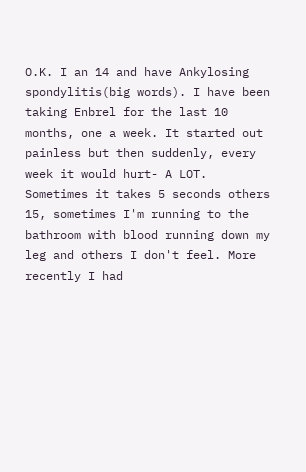O.K. I an 14 and have Ankylosing spondylitis(big words). I have been taking Enbrel for the last 10 months, one a week. It started out painless but then suddenly, every week it would hurt- A LOT. Sometimes it takes 5 seconds others 15, sometimes I'm running to the bathroom with blood running down my leg and others I don't feel. More recently I had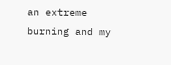an extreme burning and my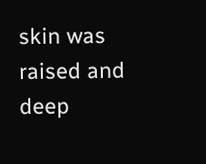skin was raised and deep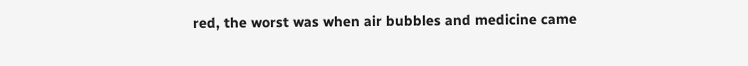red, the worst was when air bubbles and medicine came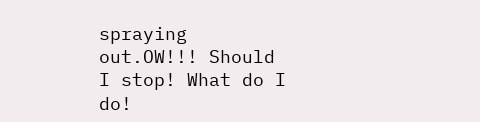spraying out.OW!!! Should I stop! What do I do!